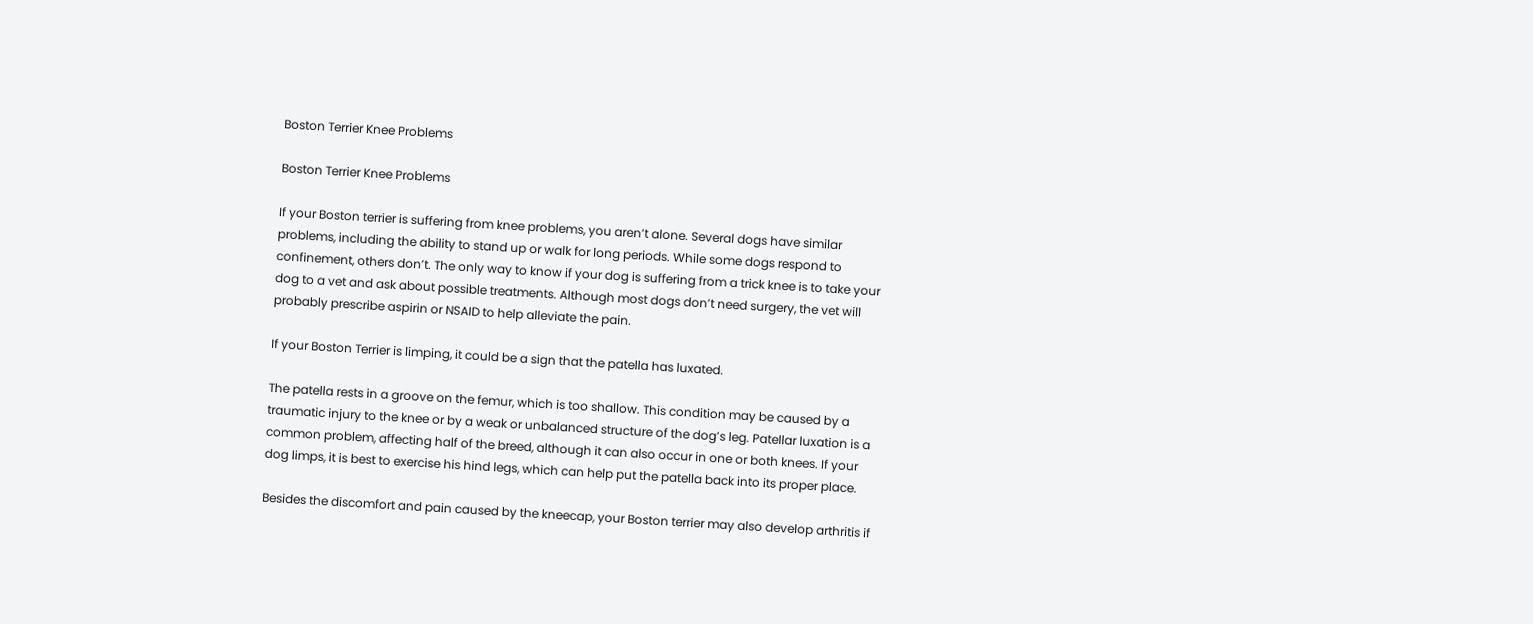Boston Terrier Knee Problems

Boston Terrier Knee Problems

If your Boston terrier is suffering from knee problems, you aren’t alone. Several dogs have similar problems, including the ability to stand up or walk for long periods. While some dogs respond to confinement, others don’t. The only way to know if your dog is suffering from a trick knee is to take your dog to a vet and ask about possible treatments. Although most dogs don’t need surgery, the vet will probably prescribe aspirin or NSAID to help alleviate the pain.

If your Boston Terrier is limping, it could be a sign that the patella has luxated.

The patella rests in a groove on the femur, which is too shallow. This condition may be caused by a traumatic injury to the knee or by a weak or unbalanced structure of the dog’s leg. Patellar luxation is a common problem, affecting half of the breed, although it can also occur in one or both knees. If your dog limps, it is best to exercise his hind legs, which can help put the patella back into its proper place.

Besides the discomfort and pain caused by the kneecap, your Boston terrier may also develop arthritis if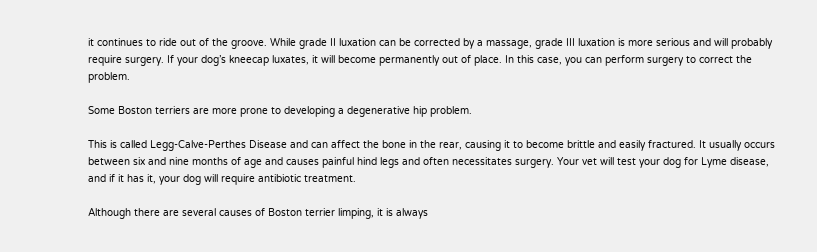it continues to ride out of the groove. While grade II luxation can be corrected by a massage, grade III luxation is more serious and will probably require surgery. If your dog’s kneecap luxates, it will become permanently out of place. In this case, you can perform surgery to correct the problem.

Some Boston terriers are more prone to developing a degenerative hip problem.

This is called Legg-Calve-Perthes Disease and can affect the bone in the rear, causing it to become brittle and easily fractured. It usually occurs between six and nine months of age and causes painful hind legs and often necessitates surgery. Your vet will test your dog for Lyme disease, and if it has it, your dog will require antibiotic treatment.

Although there are several causes of Boston terrier limping, it is always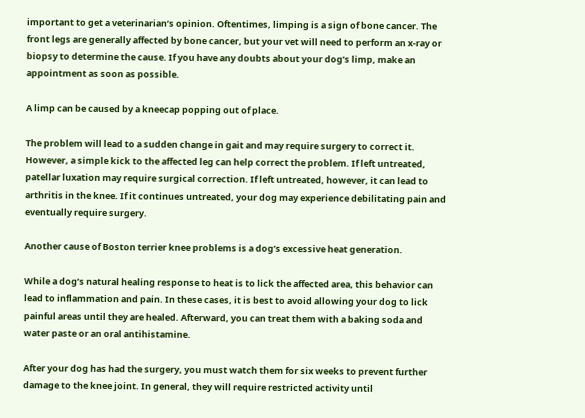important to get a veterinarian’s opinion. Oftentimes, limping is a sign of bone cancer. The front legs are generally affected by bone cancer, but your vet will need to perform an x-ray or biopsy to determine the cause. If you have any doubts about your dog’s limp, make an appointment as soon as possible.

A limp can be caused by a kneecap popping out of place.

The problem will lead to a sudden change in gait and may require surgery to correct it. However, a simple kick to the affected leg can help correct the problem. If left untreated, patellar luxation may require surgical correction. If left untreated, however, it can lead to arthritis in the knee. If it continues untreated, your dog may experience debilitating pain and eventually require surgery.

Another cause of Boston terrier knee problems is a dog’s excessive heat generation.

While a dog’s natural healing response to heat is to lick the affected area, this behavior can lead to inflammation and pain. In these cases, it is best to avoid allowing your dog to lick painful areas until they are healed. Afterward, you can treat them with a baking soda and water paste or an oral antihistamine.

After your dog has had the surgery, you must watch them for six weeks to prevent further damage to the knee joint. In general, they will require restricted activity until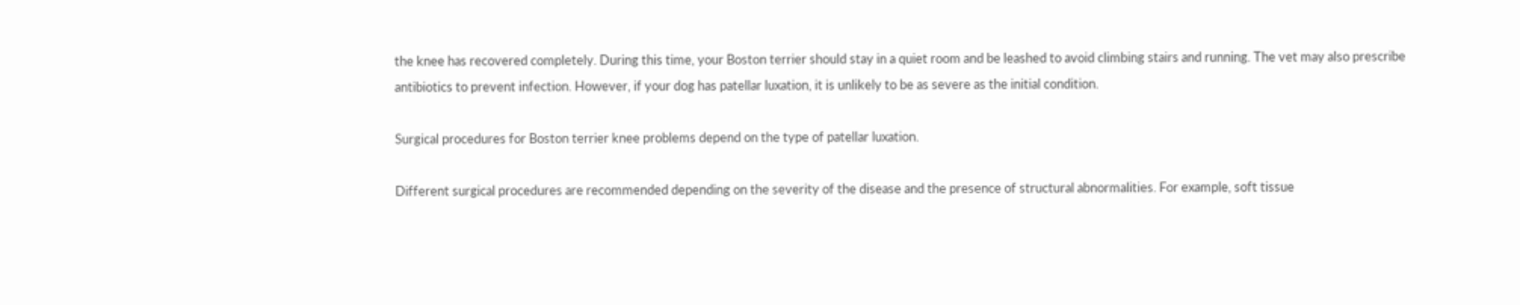the knee has recovered completely. During this time, your Boston terrier should stay in a quiet room and be leashed to avoid climbing stairs and running. The vet may also prescribe antibiotics to prevent infection. However, if your dog has patellar luxation, it is unlikely to be as severe as the initial condition.

Surgical procedures for Boston terrier knee problems depend on the type of patellar luxation.

Different surgical procedures are recommended depending on the severity of the disease and the presence of structural abnormalities. For example, soft tissue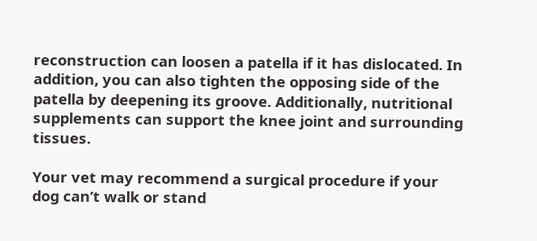reconstruction can loosen a patella if it has dislocated. In addition, you can also tighten the opposing side of the patella by deepening its groove. Additionally, nutritional supplements can support the knee joint and surrounding tissues.

Your vet may recommend a surgical procedure if your dog can’t walk or stand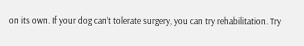on its own. If your dog can’t tolerate surgery, you can try rehabilitation. Try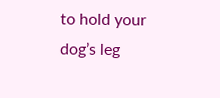to hold your dog’s leg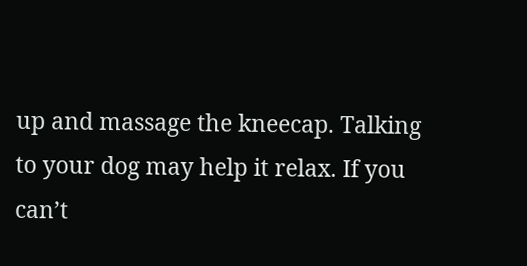up and massage the kneecap. Talking to your dog may help it relax. If you can’t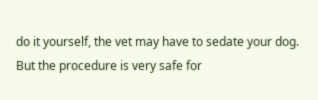do it yourself, the vet may have to sedate your dog. But the procedure is very safe for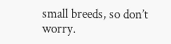small breeds, so don’t worry.